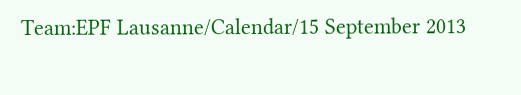Team:EPF Lausanne/Calendar/15 September 2013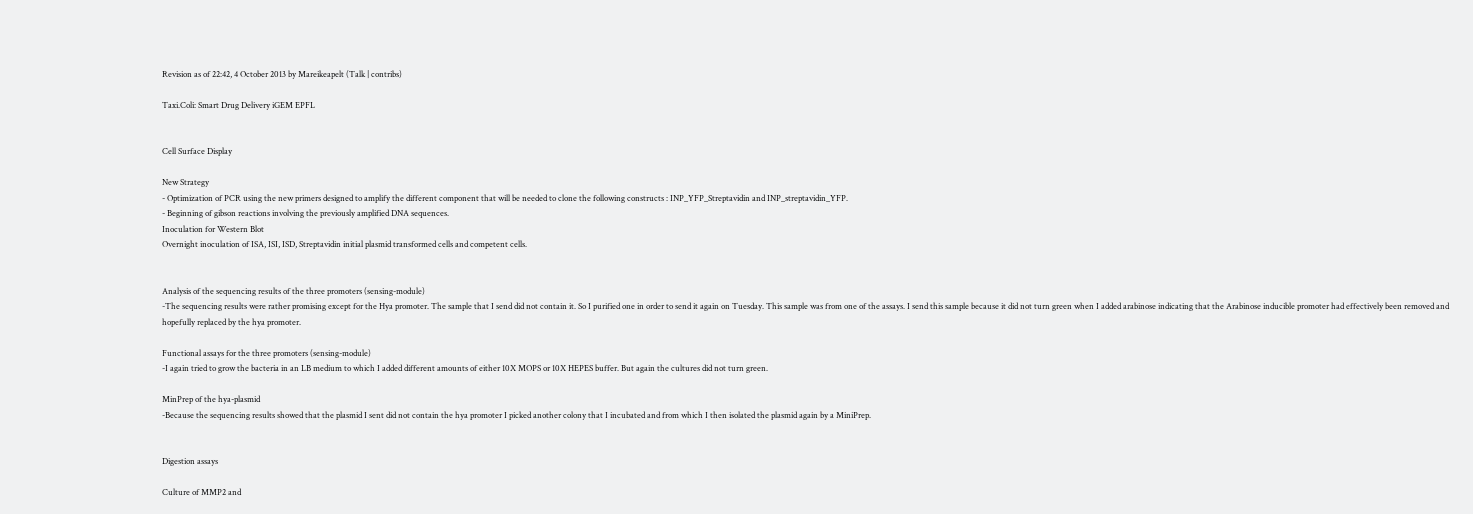Revision as of 22:42, 4 October 2013 by Mareikeapelt (Talk | contribs)

Taxi.Coli: Smart Drug Delivery iGEM EPFL


Cell Surface Display

New Strategy
- Optimization of PCR using the new primers designed to amplify the different component that will be needed to clone the following constructs : INP_YFP_Streptavidin and INP_streptavidin_YFP.
- Beginning of gibson reactions involving the previously amplified DNA sequences.
Inoculation for Western Blot
Overnight inoculation of ISA, ISI, ISD, Streptavidin initial plasmid transformed cells and competent cells.


Analysis of the sequencing results of the three promoters (sensing-module)
-The sequencing results were rather promising except for the Hya promoter. The sample that I send did not contain it. So I purified one in order to send it again on Tuesday. This sample was from one of the assays. I send this sample because it did not turn green when I added arabinose indicating that the Arabinose inducible promoter had effectively been removed and hopefully replaced by the hya promoter.

Functional assays for the three promoters (sensing-module)
-I again tried to grow the bacteria in an LB medium to which I added different amounts of either 10X MOPS or 10X HEPES buffer. But again the cultures did not turn green.

MinPrep of the hya-plasmid
-Because the sequencing results showed that the plasmid I sent did not contain the hya promoter I picked another colony that I incubated and from which I then isolated the plasmid again by a MiniPrep.


Digestion assays

Culture of MMP2 and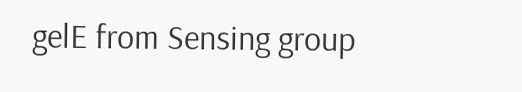gelE from Sensing group